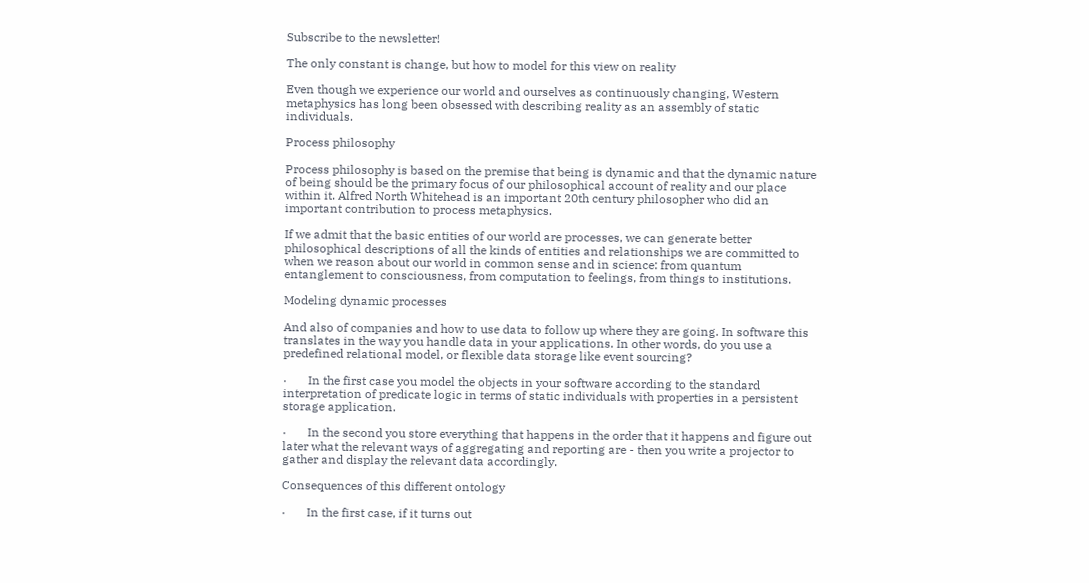Subscribe to the newsletter!

The only constant is change, but how to model for this view on reality

Even though we experience our world and ourselves as continuously changing, Western metaphysics has long been obsessed with describing reality as an assembly of static individuals.

Process philosophy

Process philosophy is based on the premise that being is dynamic and that the dynamic nature of being should be the primary focus of our philosophical account of reality and our place within it. Alfred North Whitehead is an important 20th century philosopher who did an important contribution to process metaphysics.

If we admit that the basic entities of our world are processes, we can generate better philosophical descriptions of all the kinds of entities and relationships we are committed to when we reason about our world in common sense and in science: from quantum entanglement to consciousness, from computation to feelings, from things to institutions.

Modeling dynamic processes

And also of companies and how to use data to follow up where they are going. In software this translates in the way you handle data in your applications. In other words, do you use a predefined relational model, or flexible data storage like event sourcing?

·       In the first case you model the objects in your software according to the standard interpretation of predicate logic in terms of static individuals with properties in a persistent storage application.

·       In the second you store everything that happens in the order that it happens and figure out later what the relevant ways of aggregating and reporting are - then you write a projector to gather and display the relevant data accordingly.

Consequences of this different ontology

·       In the first case, if it turns out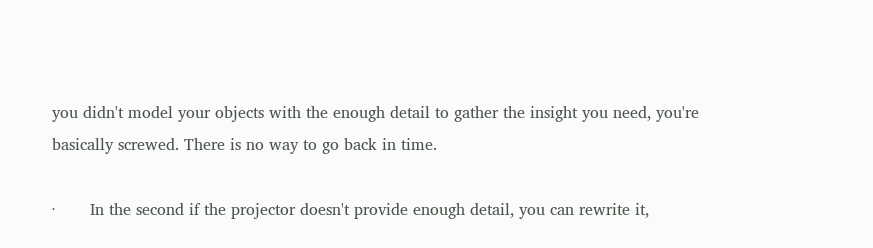you didn't model your objects with the enough detail to gather the insight you need, you're basically screwed. There is no way to go back in time.

·       In the second if the projector doesn't provide enough detail, you can rewrite it,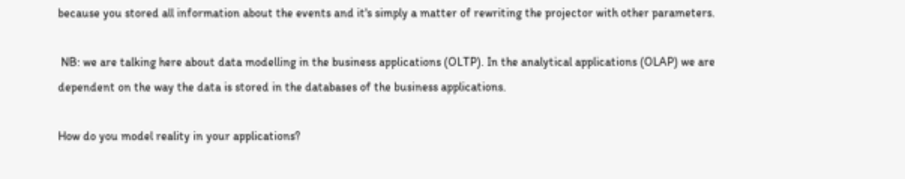because you stored all information about the events and it's simply a matter of rewriting the projector with other parameters.

 NB: we are talking here about data modelling in the business applications (OLTP). In the analytical applications (OLAP) we are dependent on the way the data is stored in the databases of the business applications.

How do you model reality in your applications?